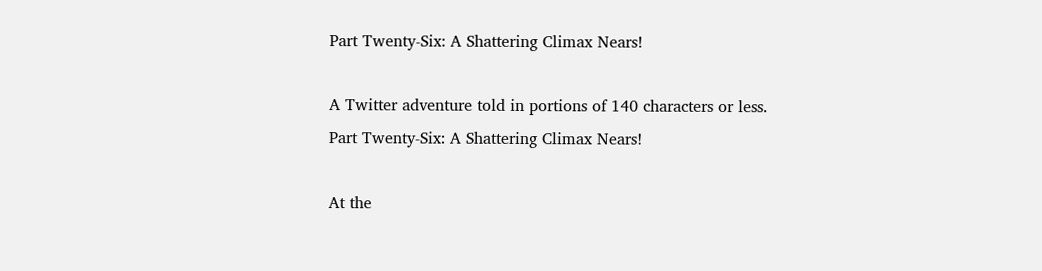Part Twenty-Six: A Shattering Climax Nears!

A Twitter adventure told in portions of 140 characters or less.
Part Twenty-Six: A Shattering Climax Nears!

At the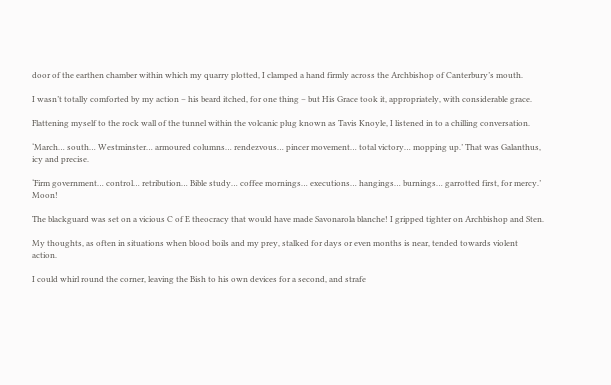door of the earthen chamber within which my quarry plotted, I clamped a hand firmly across the Archbishop of Canterbury’s mouth.

I wasn’t totally comforted by my action – his beard itched, for one thing – but His Grace took it, appropriately, with considerable grace.

Flattening myself to the rock wall of the tunnel within the volcanic plug known as Tavis Knoyle, I listened in to a chilling conversation.

‘March… south… Westminster… armoured columns… rendezvous… pincer movement… total victory… mopping up.’ That was Galanthus, icy and precise.

‘Firm government… control… retribution… Bible study… coffee mornings… executions… hangings… burnings… garrotted first, for mercy.’ Moon!

The blackguard was set on a vicious C of E theocracy that would have made Savonarola blanche! I gripped tighter on Archbishop and Sten.

My thoughts, as often in situations when blood boils and my prey, stalked for days or even months is near, tended towards violent action.

I could whirl round the corner, leaving the Bish to his own devices for a second, and strafe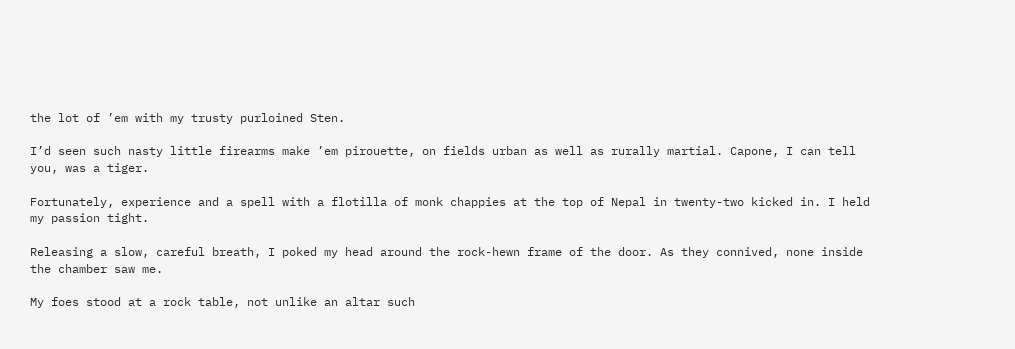the lot of ’em with my trusty purloined Sten.

I’d seen such nasty little firearms make ’em pirouette, on fields urban as well as rurally martial. Capone, I can tell you, was a tiger.

Fortunately, experience and a spell with a flotilla of monk chappies at the top of Nepal in twenty-two kicked in. I held my passion tight.

Releasing a slow, careful breath, I poked my head around the rock-hewn frame of the door. As they connived, none inside the chamber saw me.

My foes stood at a rock table, not unlike an altar such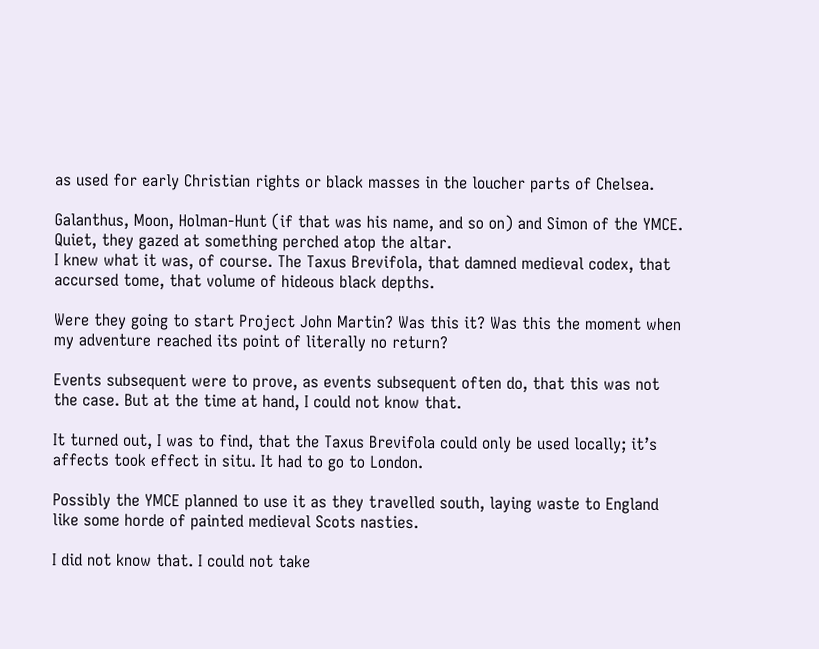as used for early Christian rights or black masses in the loucher parts of Chelsea.

Galanthus, Moon, Holman-Hunt (if that was his name, and so on) and Simon of the YMCE. Quiet, they gazed at something perched atop the altar.
I knew what it was, of course. The Taxus Brevifola, that damned medieval codex, that accursed tome, that volume of hideous black depths.

Were they going to start Project John Martin? Was this it? Was this the moment when my adventure reached its point of literally no return?

Events subsequent were to prove, as events subsequent often do, that this was not the case. But at the time at hand, I could not know that.

It turned out, I was to find, that the Taxus Brevifola could only be used locally; it’s affects took effect in situ. It had to go to London.

Possibly the YMCE planned to use it as they travelled south, laying waste to England like some horde of painted medieval Scots nasties.

I did not know that. I could not take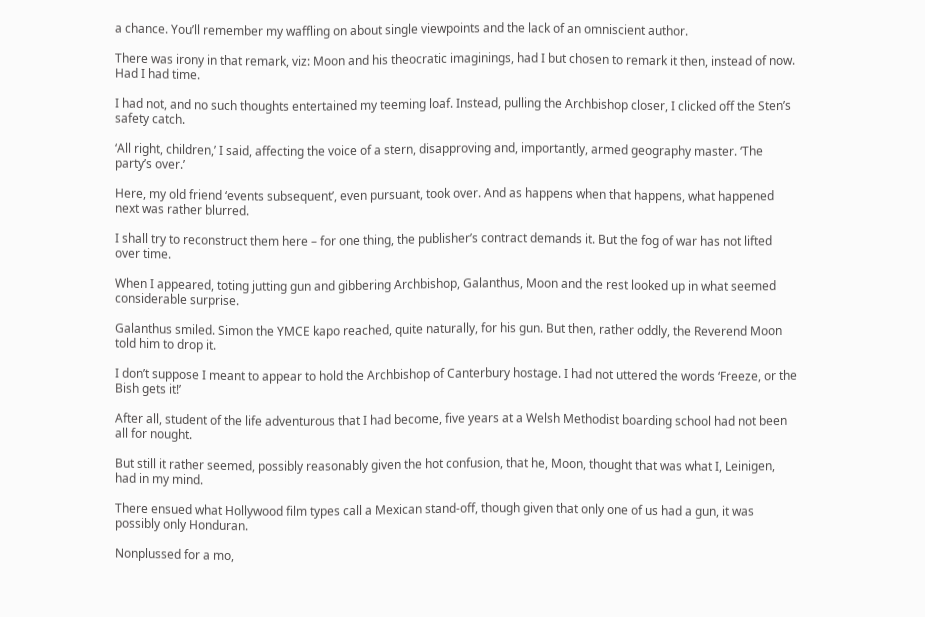a chance. You’ll remember my waffling on about single viewpoints and the lack of an omniscient author.

There was irony in that remark, viz: Moon and his theocratic imaginings, had I but chosen to remark it then, instead of now. Had I had time.

I had not, and no such thoughts entertained my teeming loaf. Instead, pulling the Archbishop closer, I clicked off the Sten’s safety catch.

‘All right, children,’ I said, affecting the voice of a stern, disapproving and, importantly, armed geography master. ‘The party’s over.’

Here, my old friend ‘events subsequent’, even pursuant, took over. And as happens when that happens, what happened next was rather blurred.

I shall try to reconstruct them here – for one thing, the publisher’s contract demands it. But the fog of war has not lifted over time.

When I appeared, toting jutting gun and gibbering Archbishop, Galanthus, Moon and the rest looked up in what seemed considerable surprise.

Galanthus smiled. Simon the YMCE kapo reached, quite naturally, for his gun. But then, rather oddly, the Reverend Moon told him to drop it.

I don’t suppose I meant to appear to hold the Archbishop of Canterbury hostage. I had not uttered the words ‘Freeze, or the Bish gets it!’

After all, student of the life adventurous that I had become, five years at a Welsh Methodist boarding school had not been all for nought.

But still it rather seemed, possibly reasonably given the hot confusion, that he, Moon, thought that was what I, Leinigen, had in my mind.

There ensued what Hollywood film types call a Mexican stand-off, though given that only one of us had a gun, it was possibly only Honduran.

Nonplussed for a mo,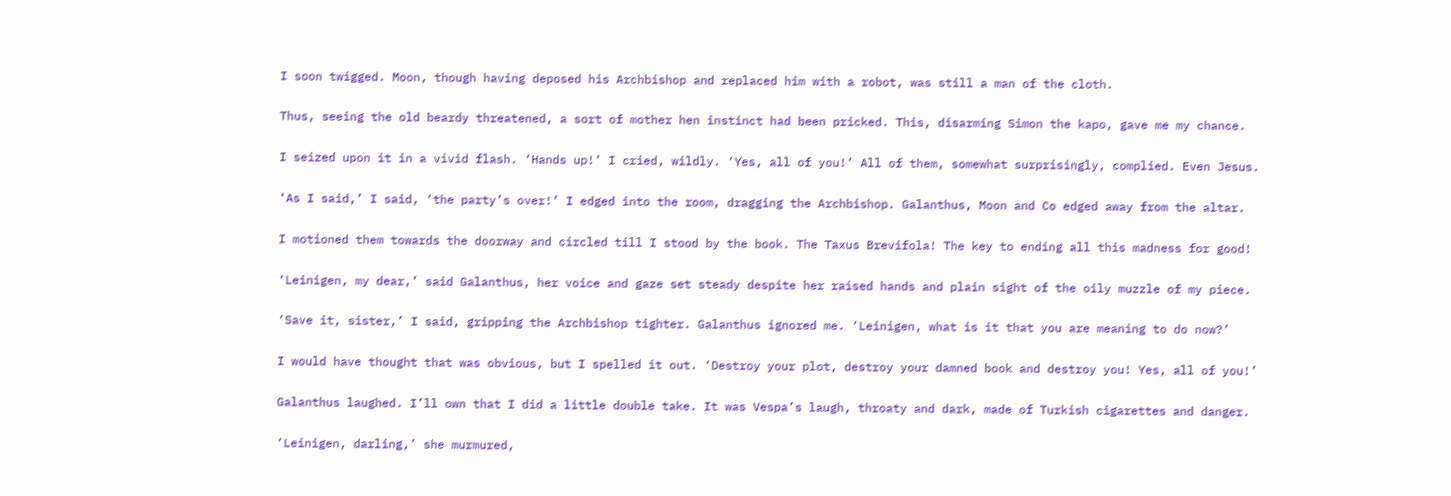I soon twigged. Moon, though having deposed his Archbishop and replaced him with a robot, was still a man of the cloth.

Thus, seeing the old beardy threatened, a sort of mother hen instinct had been pricked. This, disarming Simon the kapo, gave me my chance.

I seized upon it in a vivid flash. ‘Hands up!’ I cried, wildly. ‘Yes, all of you!’ All of them, somewhat surprisingly, complied. Even Jesus.

‘As I said,’ I said, ‘the party’s over!’ I edged into the room, dragging the Archbishop. Galanthus, Moon and Co edged away from the altar.

I motioned them towards the doorway and circled till I stood by the book. The Taxus Brevifola! The key to ending all this madness for good!

‘Leinigen, my dear,’ said Galanthus, her voice and gaze set steady despite her raised hands and plain sight of the oily muzzle of my piece.

‘Save it, sister,’ I said, gripping the Archbishop tighter. Galanthus ignored me. ‘Leinigen, what is it that you are meaning to do now?’

I would have thought that was obvious, but I spelled it out. ‘Destroy your plot, destroy your damned book and destroy you! Yes, all of you!’

Galanthus laughed. I’ll own that I did a little double take. It was Vespa’s laugh, throaty and dark, made of Turkish cigarettes and danger.

‘Leinigen, darling,’ she murmured,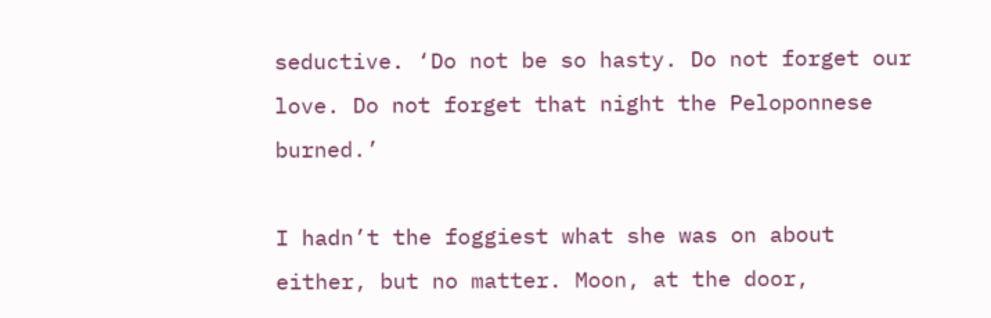seductive. ‘Do not be so hasty. Do not forget our love. Do not forget that night the Peloponnese burned.’

I hadn’t the foggiest what she was on about either, but no matter. Moon, at the door,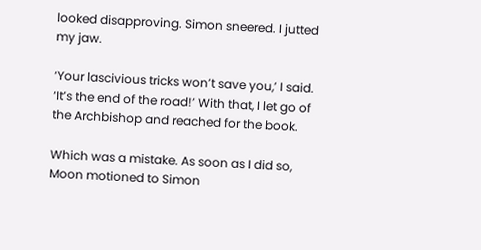looked disapproving. Simon sneered. I jutted my jaw.

‘Your lascivious tricks won’t save you,’ I said. ‘It’s the end of the road!’ With that, I let go of the Archbishop and reached for the book.

Which was a mistake. As soon as I did so, Moon motioned to Simon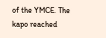of the YMCE. The kapo reached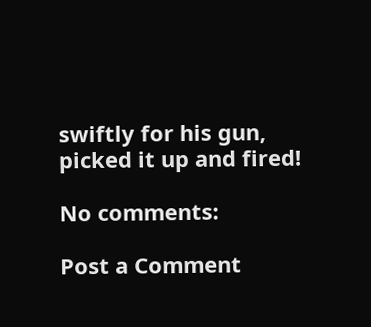swiftly for his gun, picked it up and fired!

No comments:

Post a Comment